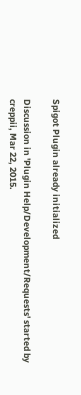Spigot Plugin already initialized

Discussion in 'Plugin Help/Development/Requests' started by creppii, Mar 22, 2015.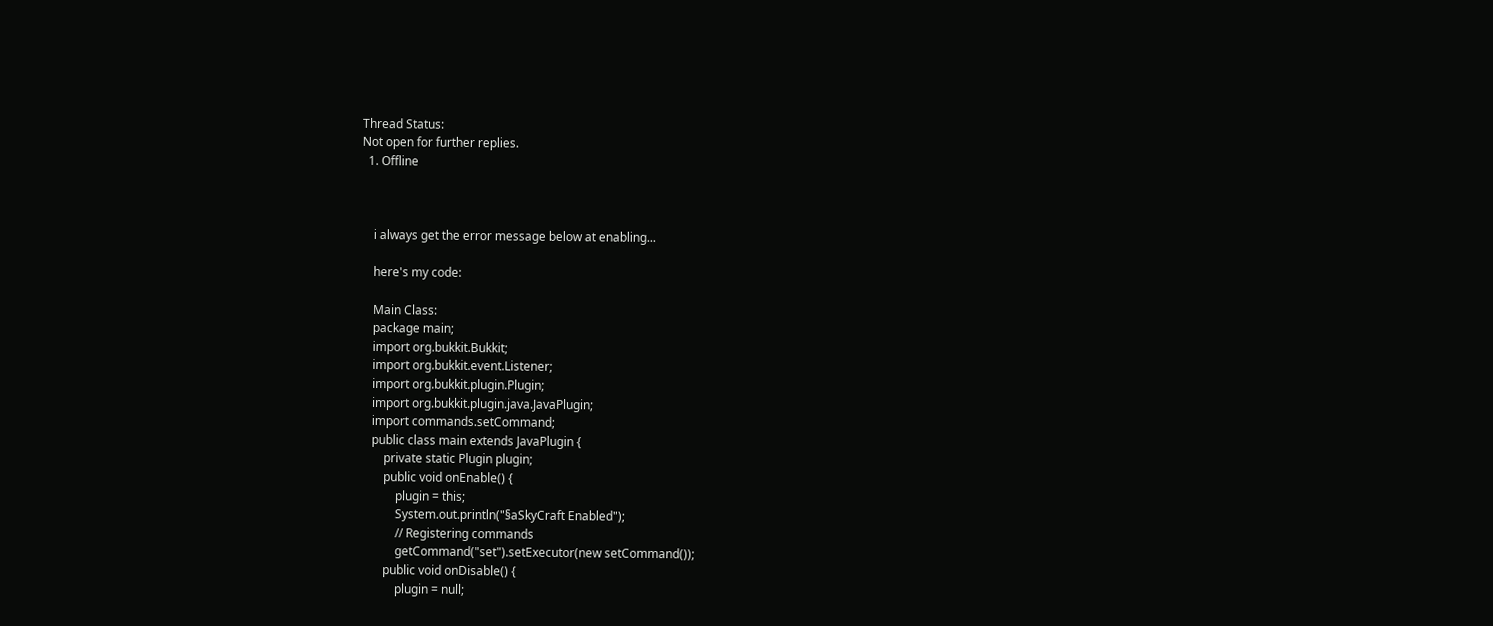Thread Status:
Not open for further replies.
  1. Offline



    i always get the error message below at enabling...

    here's my code:

    Main Class:
    package main;
    import org.bukkit.Bukkit;
    import org.bukkit.event.Listener;
    import org.bukkit.plugin.Plugin;
    import org.bukkit.plugin.java.JavaPlugin;
    import commands.setCommand;
    public class main extends JavaPlugin {
        private static Plugin plugin;
        public void onEnable() {
            plugin = this;
            System.out.println("§aSkyCraft Enabled");
            // Registering commands
            getCommand("set").setExecutor(new setCommand());
        public void onDisable() {
            plugin = null;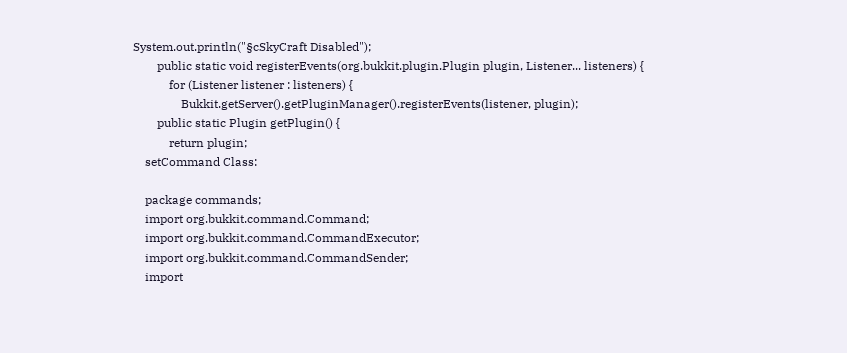System.out.println("§cSkyCraft Disabled");
        public static void registerEvents(org.bukkit.plugin.Plugin plugin, Listener... listeners) {
            for (Listener listener : listeners) {
                Bukkit.getServer().getPluginManager().registerEvents(listener, plugin);
        public static Plugin getPlugin() {
            return plugin;
    setCommand Class:

    package commands;
    import org.bukkit.command.Command;
    import org.bukkit.command.CommandExecutor;
    import org.bukkit.command.CommandSender;
    import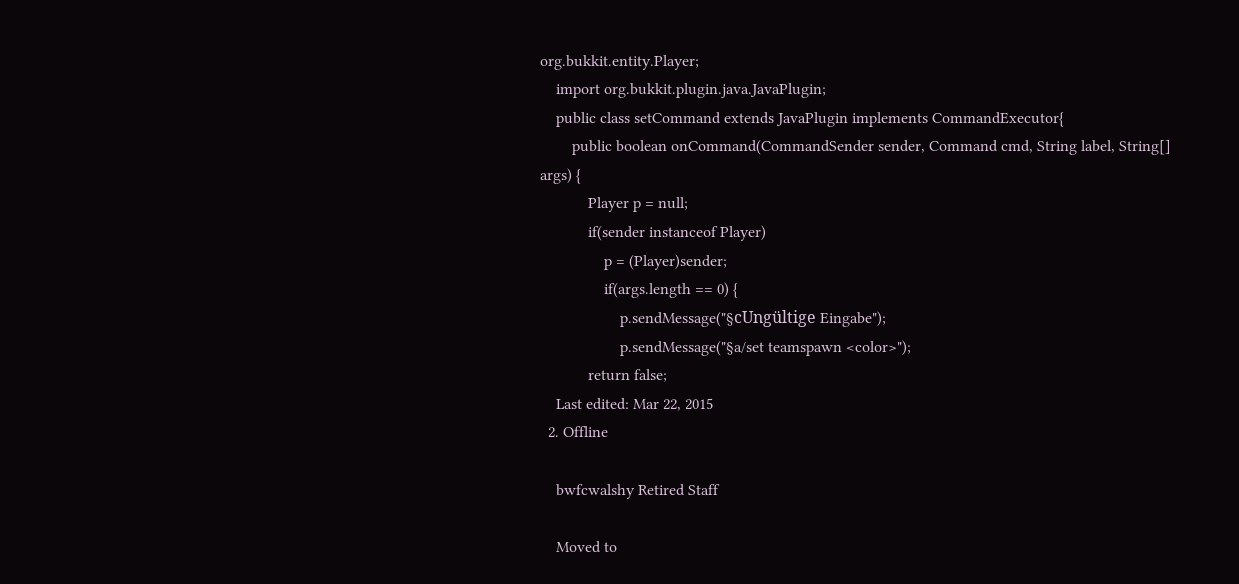org.bukkit.entity.Player;
    import org.bukkit.plugin.java.JavaPlugin;
    public class setCommand extends JavaPlugin implements CommandExecutor{
        public boolean onCommand(CommandSender sender, Command cmd, String label, String[] args) {
            Player p = null;
            if(sender instanceof Player)
                p = (Player)sender;
                if(args.length == 0) {
                    p.sendMessage("§cUngültige Eingabe");
                    p.sendMessage("§a/set teamspawn <color>");
            return false;
    Last edited: Mar 22, 2015
  2. Offline

    bwfcwalshy Retired Staff

    Moved to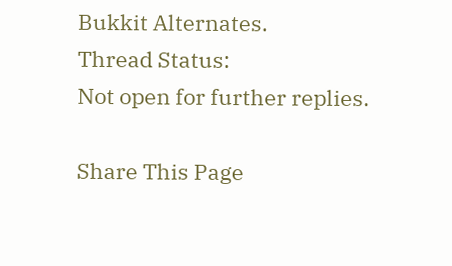Bukkit Alternates.
Thread Status:
Not open for further replies.

Share This Page